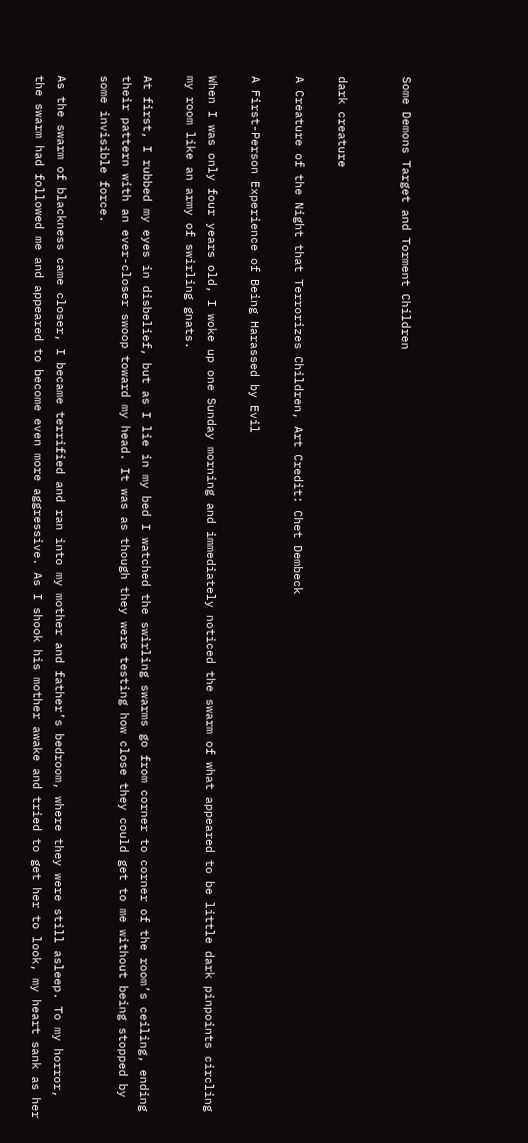Some Demons Target and Torment Children


dark creature

A Creature of the Night that Terrorizes Children, Art Credit: Chet Dembeck

A First-Person Experience of Being Harassed by Evil

When I was only four years old, I woke up one Sunday morning and immediately noticed the swarm of what appeared to be little dark pinpoints circling my room like an army of swirling gnats.

At first, I rubbed my eyes in disbelief, but as I lie in my bed I watched the swirling swarms go from corner to corner of the room’s ceiling, ending their pattern with an ever-closer swoop toward my head. It was as though they were testing how close they could get to me without being stopped by some invisible force.

As the swarm of blackness came closer, I became terrified and ran into my mother and father’s bedroom, where they were still asleep. To my horror, the swarm had followed me and appeared to become even more aggressive. As I shook his mother awake and tried to get her to look, my heart sank as her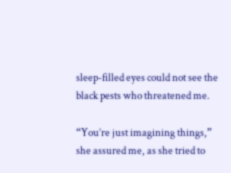sleep-filled eyes could not see the black pests who threatened me.

“You’re just imagining things,” she assured me, as she tried to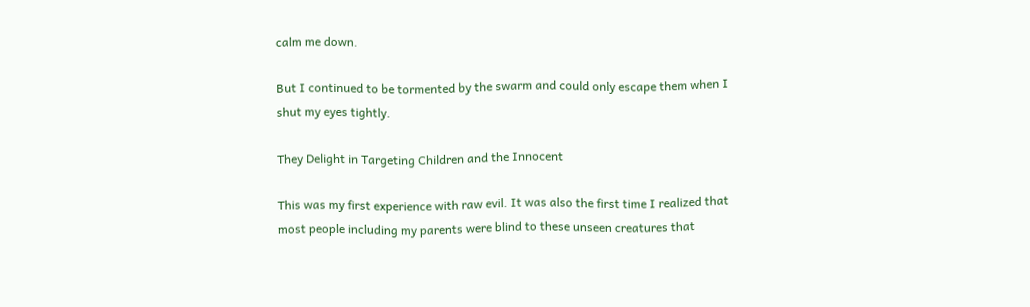calm me down.

But I continued to be tormented by the swarm and could only escape them when I shut my eyes tightly.

They Delight in Targeting Children and the Innocent

This was my first experience with raw evil. It was also the first time I realized that most people including my parents were blind to these unseen creatures that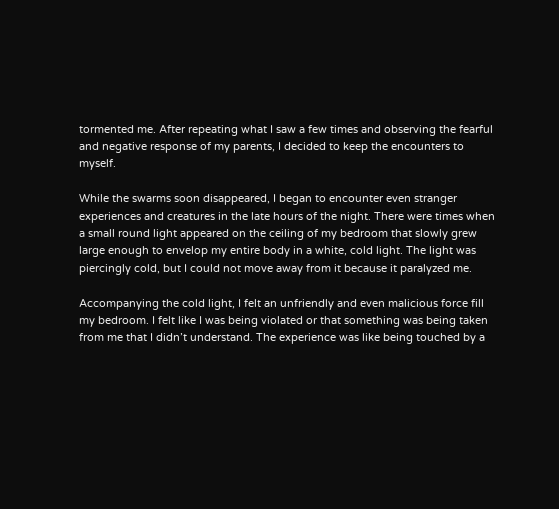tormented me. After repeating what I saw a few times and observing the fearful and negative response of my parents, I decided to keep the encounters to myself.

While the swarms soon disappeared, I began to encounter even stranger experiences and creatures in the late hours of the night. There were times when a small round light appeared on the ceiling of my bedroom that slowly grew large enough to envelop my entire body in a white, cold light. The light was piercingly cold, but I could not move away from it because it paralyzed me.

Accompanying the cold light, I felt an unfriendly and even malicious force fill my bedroom. I felt like I was being violated or that something was being taken from me that I didn’t understand. The experience was like being touched by a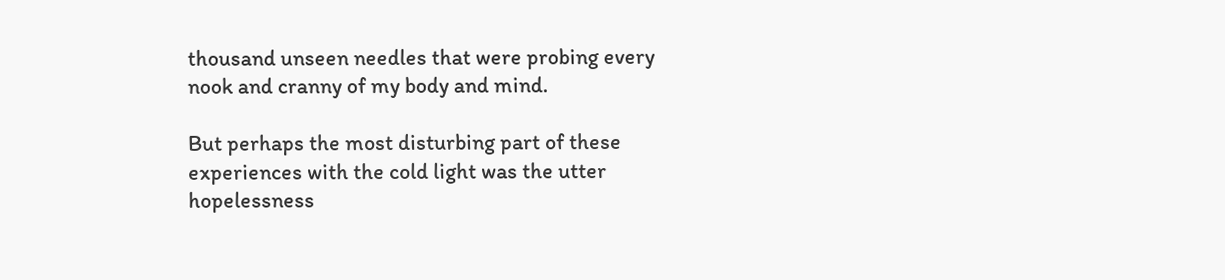thousand unseen needles that were probing every nook and cranny of my body and mind.

But perhaps the most disturbing part of these experiences with the cold light was the utter hopelessness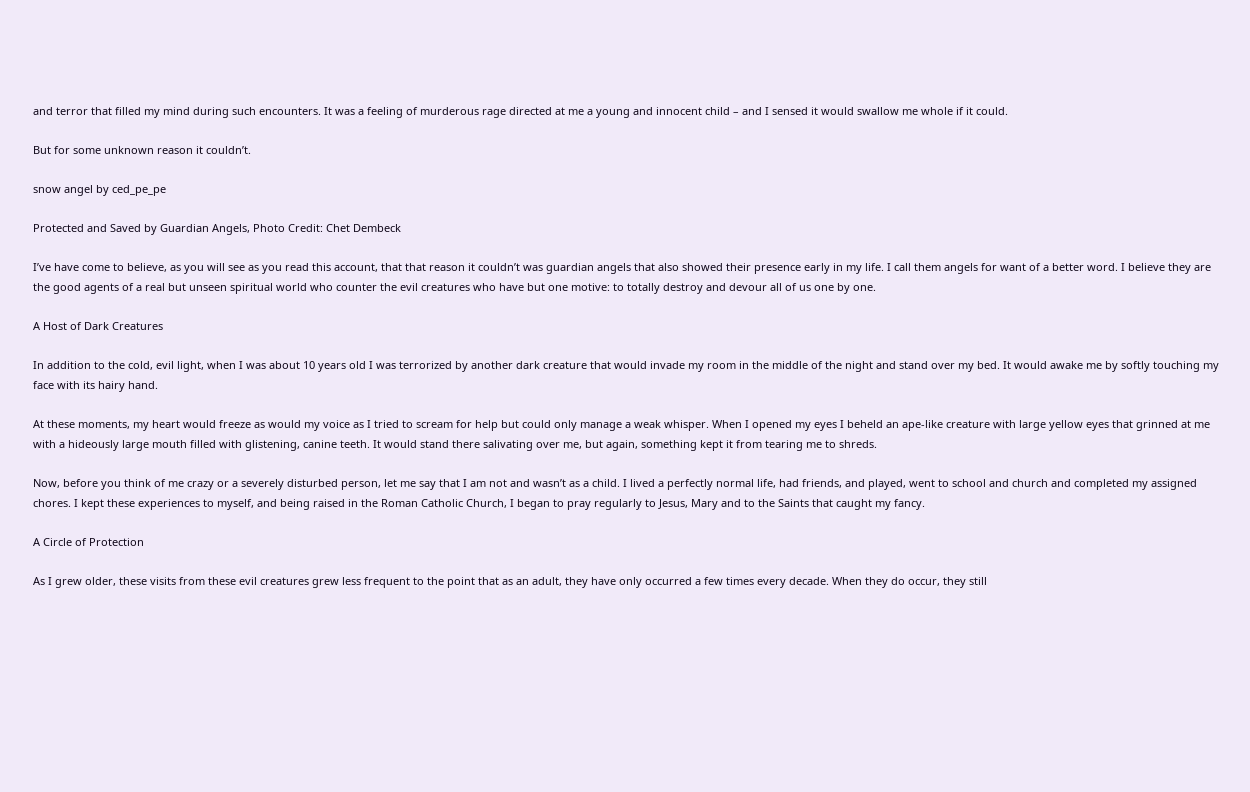and terror that filled my mind during such encounters. It was a feeling of murderous rage directed at me a young and innocent child – and I sensed it would swallow me whole if it could.

But for some unknown reason it couldn’t.

snow angel by ced_pe_pe

Protected and Saved by Guardian Angels, Photo Credit: Chet Dembeck

I’ve have come to believe, as you will see as you read this account, that that reason it couldn’t was guardian angels that also showed their presence early in my life. I call them angels for want of a better word. I believe they are the good agents of a real but unseen spiritual world who counter the evil creatures who have but one motive: to totally destroy and devour all of us one by one.

A Host of Dark Creatures

In addition to the cold, evil light, when I was about 10 years old I was terrorized by another dark creature that would invade my room in the middle of the night and stand over my bed. It would awake me by softly touching my face with its hairy hand.

At these moments, my heart would freeze as would my voice as I tried to scream for help but could only manage a weak whisper. When I opened my eyes I beheld an ape-like creature with large yellow eyes that grinned at me with a hideously large mouth filled with glistening, canine teeth. It would stand there salivating over me, but again, something kept it from tearing me to shreds.

Now, before you think of me crazy or a severely disturbed person, let me say that I am not and wasn’t as a child. I lived a perfectly normal life, had friends, and played, went to school and church and completed my assigned chores. I kept these experiences to myself, and being raised in the Roman Catholic Church, I began to pray regularly to Jesus, Mary and to the Saints that caught my fancy.

A Circle of Protection

As I grew older, these visits from these evil creatures grew less frequent to the point that as an adult, they have only occurred a few times every decade. When they do occur, they still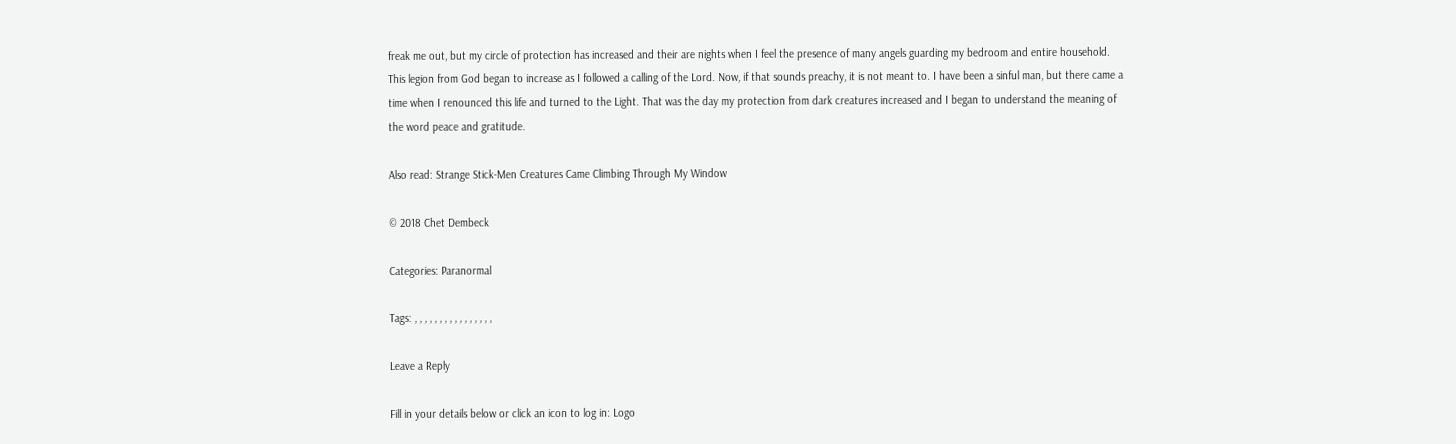freak me out, but my circle of protection has increased and their are nights when I feel the presence of many angels guarding my bedroom and entire household. This legion from God began to increase as I followed a calling of the Lord. Now, if that sounds preachy, it is not meant to. I have been a sinful man, but there came a time when I renounced this life and turned to the Light. That was the day my protection from dark creatures increased and I began to understand the meaning of the word peace and gratitude.

Also read: Strange Stick-Men Creatures Came Climbing Through My Window

© 2018 Chet Dembeck

Categories: Paranormal

Tags: , , , , , , , , , , , , , , , ,

Leave a Reply

Fill in your details below or click an icon to log in: Logo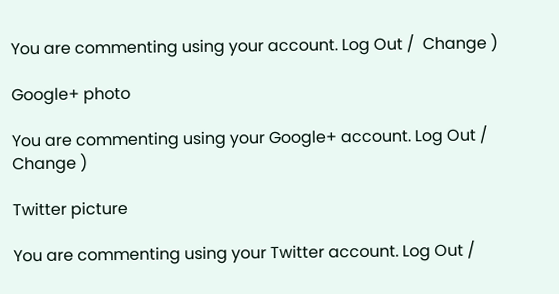You are commenting using your account. Log Out /  Change )

Google+ photo

You are commenting using your Google+ account. Log Out /  Change )

Twitter picture

You are commenting using your Twitter account. Log Out /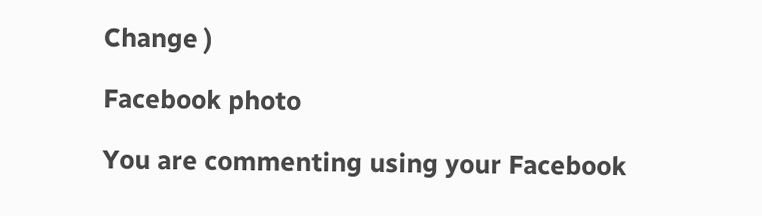Change )

Facebook photo

You are commenting using your Facebook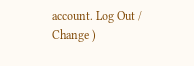account. Log Out /  Change )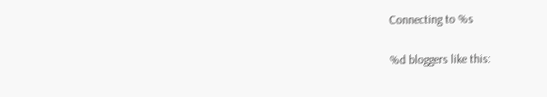Connecting to %s

%d bloggers like this: